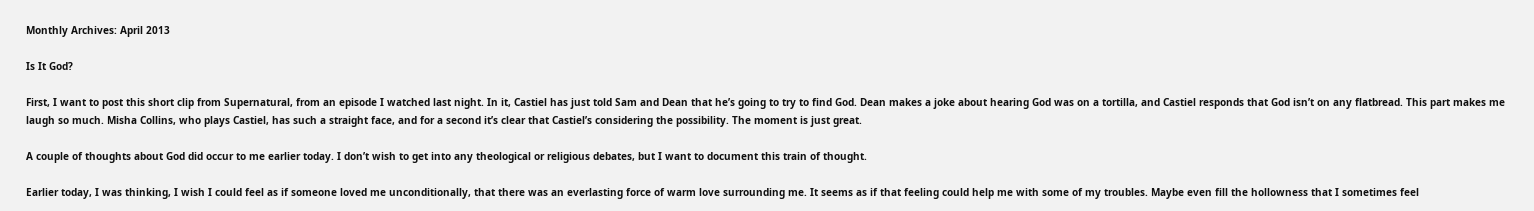Monthly Archives: April 2013

Is It God?

First, I want to post this short clip from Supernatural, from an episode I watched last night. In it, Castiel has just told Sam and Dean that he’s going to try to find God. Dean makes a joke about hearing God was on a tortilla, and Castiel responds that God isn’t on any flatbread. This part makes me laugh so much. Misha Collins, who plays Castiel, has such a straight face, and for a second it’s clear that Castiel’s considering the possibility. The moment is just great.

A couple of thoughts about God did occur to me earlier today. I don’t wish to get into any theological or religious debates, but I want to document this train of thought.

Earlier today, I was thinking, I wish I could feel as if someone loved me unconditionally, that there was an everlasting force of warm love surrounding me. It seems as if that feeling could help me with some of my troubles. Maybe even fill the hollowness that I sometimes feel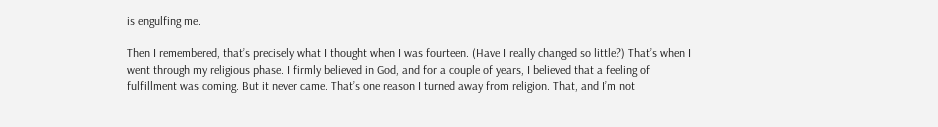is engulfing me.

Then I remembered, that’s precisely what I thought when I was fourteen. (Have I really changed so little?) That’s when I went through my religious phase. I firmly believed in God, and for a couple of years, I believed that a feeling of fulfillment was coming. But it never came. That’s one reason I turned away from religion. That, and I’m not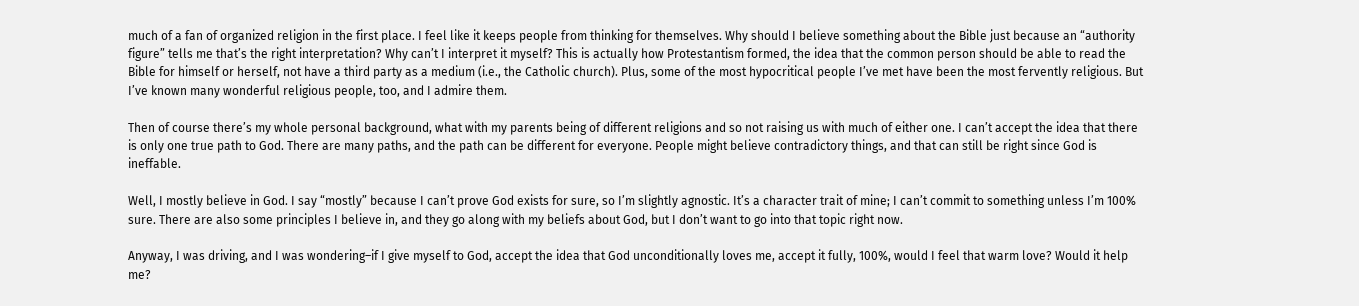much of a fan of organized religion in the first place. I feel like it keeps people from thinking for themselves. Why should I believe something about the Bible just because an “authority figure” tells me that’s the right interpretation? Why can’t I interpret it myself? This is actually how Protestantism formed, the idea that the common person should be able to read the Bible for himself or herself, not have a third party as a medium (i.e., the Catholic church). Plus, some of the most hypocritical people I’ve met have been the most fervently religious. But I’ve known many wonderful religious people, too, and I admire them.

Then of course there’s my whole personal background, what with my parents being of different religions and so not raising us with much of either one. I can’t accept the idea that there is only one true path to God. There are many paths, and the path can be different for everyone. People might believe contradictory things, and that can still be right since God is ineffable.

Well, I mostly believe in God. I say “mostly” because I can’t prove God exists for sure, so I’m slightly agnostic. It’s a character trait of mine; I can’t commit to something unless I’m 100% sure. There are also some principles I believe in, and they go along with my beliefs about God, but I don’t want to go into that topic right now.

Anyway, I was driving, and I was wondering–if I give myself to God, accept the idea that God unconditionally loves me, accept it fully, 100%, would I feel that warm love? Would it help me?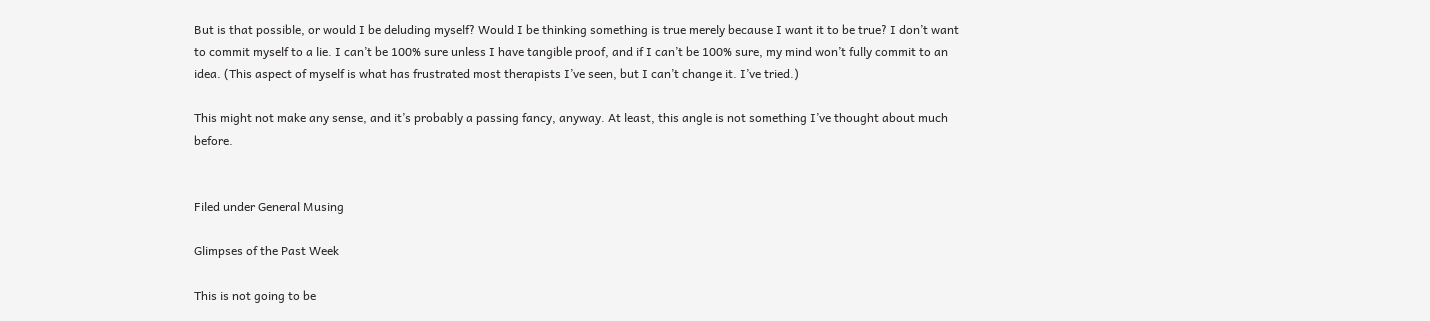But is that possible, or would I be deluding myself? Would I be thinking something is true merely because I want it to be true? I don’t want to commit myself to a lie. I can’t be 100% sure unless I have tangible proof, and if I can’t be 100% sure, my mind won’t fully commit to an idea. (This aspect of myself is what has frustrated most therapists I’ve seen, but I can’t change it. I’ve tried.)

This might not make any sense, and it’s probably a passing fancy, anyway. At least, this angle is not something I’ve thought about much before.


Filed under General Musing

Glimpses of the Past Week

This is not going to be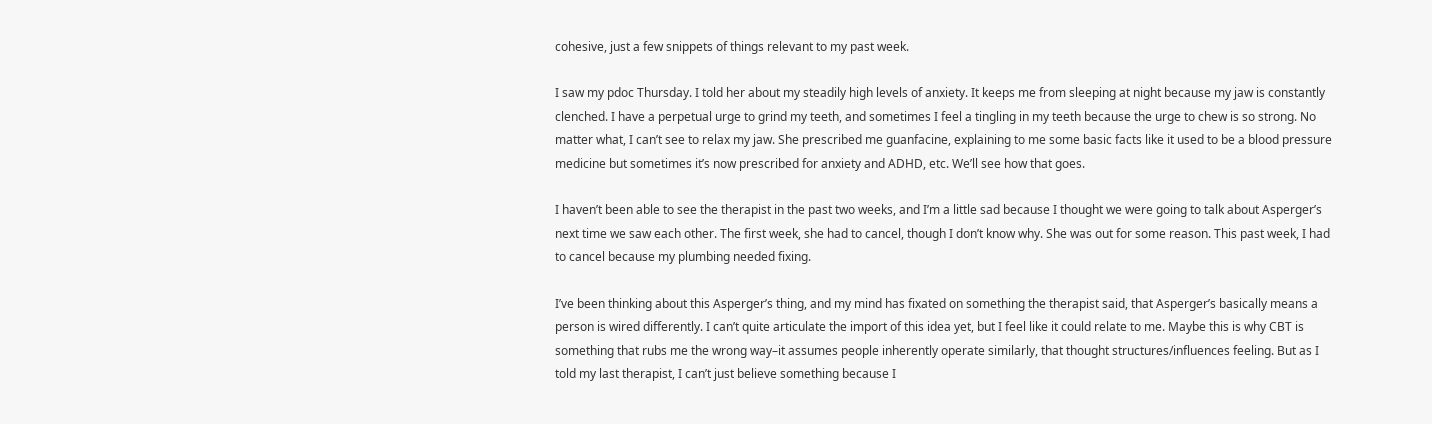cohesive, just a few snippets of things relevant to my past week.

I saw my pdoc Thursday. I told her about my steadily high levels of anxiety. It keeps me from sleeping at night because my jaw is constantly clenched. I have a perpetual urge to grind my teeth, and sometimes I feel a tingling in my teeth because the urge to chew is so strong. No matter what, I can’t see to relax my jaw. She prescribed me guanfacine, explaining to me some basic facts like it used to be a blood pressure medicine but sometimes it’s now prescribed for anxiety and ADHD, etc. We’ll see how that goes.

I haven’t been able to see the therapist in the past two weeks, and I’m a little sad because I thought we were going to talk about Asperger’s next time we saw each other. The first week, she had to cancel, though I don’t know why. She was out for some reason. This past week, I had to cancel because my plumbing needed fixing.

I’ve been thinking about this Asperger’s thing, and my mind has fixated on something the therapist said, that Asperger’s basically means a person is wired differently. I can’t quite articulate the import of this idea yet, but I feel like it could relate to me. Maybe this is why CBT is something that rubs me the wrong way–it assumes people inherently operate similarly, that thought structures/influences feeling. But as I told my last therapist, I can’t just believe something because I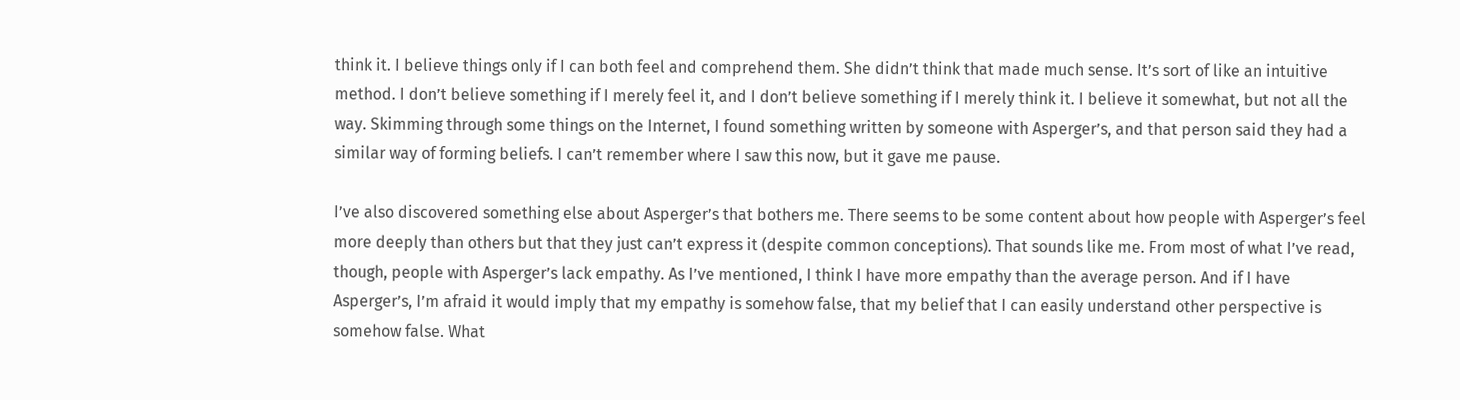think it. I believe things only if I can both feel and comprehend them. She didn’t think that made much sense. It’s sort of like an intuitive method. I don’t believe something if I merely feel it, and I don’t believe something if I merely think it. I believe it somewhat, but not all the way. Skimming through some things on the Internet, I found something written by someone with Asperger’s, and that person said they had a similar way of forming beliefs. I can’t remember where I saw this now, but it gave me pause.

I’ve also discovered something else about Asperger’s that bothers me. There seems to be some content about how people with Asperger’s feel more deeply than others but that they just can’t express it (despite common conceptions). That sounds like me. From most of what I’ve read, though, people with Asperger’s lack empathy. As I’ve mentioned, I think I have more empathy than the average person. And if I have Asperger’s, I’m afraid it would imply that my empathy is somehow false, that my belief that I can easily understand other perspective is somehow false. What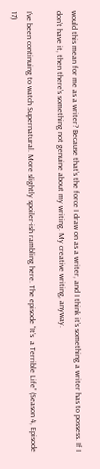would this mean for me as a writer? Because that’s the force I draw on as a writer, and I think it’s something a writer has to possess. If I don’t have it, then there’s something not genuine about my writing. My creative writing, anyway.

I’ve been continuing to watch Supernatural. More slightly spoiler-ish rambling here. The episode “It’s  a Terrible Life” (Season 4, Episode 17)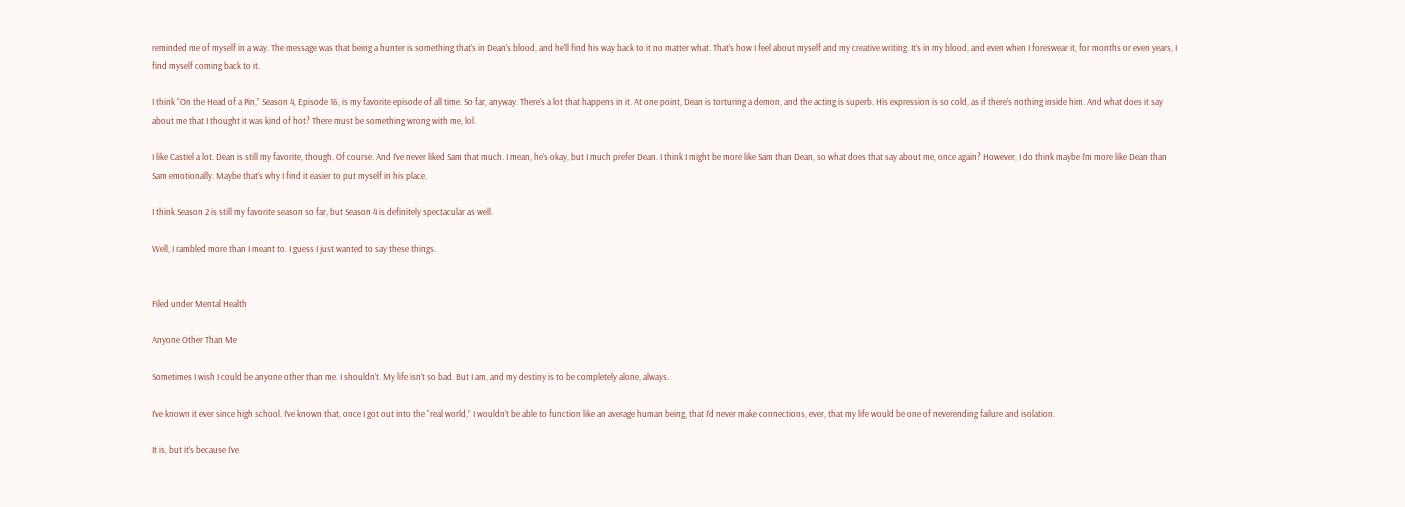reminded me of myself in a way. The message was that being a hunter is something that’s in Dean’s blood, and he’ll find his way back to it no matter what. That’s how I feel about myself and my creative writing. It’s in my blood, and even when I foreswear it, for months or even years, I find myself coming back to it.

I think “On the Head of a Pin,” Season 4, Episode 16, is my favorite episode of all time. So far, anyway. There’s a lot that happens in it. At one point, Dean is torturing a demon, and the acting is superb. His expression is so cold, as if there’s nothing inside him. And what does it say about me that I thought it was kind of hot? There must be something wrong with me, lol.

I like Castiel a lot. Dean is still my favorite, though. Of course. And I’ve never liked Sam that much. I mean, he’s okay, but I much prefer Dean. I think I might be more like Sam than Dean, so what does that say about me, once again? However, I do think maybe I’m more like Dean than Sam emotionally. Maybe that’s why I find it easier to put myself in his place.

I think Season 2 is still my favorite season so far, but Season 4 is definitely spectacular as well.

Well, I rambled more than I meant to. I guess I just wanted to say these things.


Filed under Mental Health

Anyone Other Than Me

Sometimes I wish I could be anyone other than me. I shouldn’t. My life isn’t so bad. But I am, and my destiny is to be completely alone, always.

I’ve known it ever since high school. I’ve known that, once I got out into the “real world,” I wouldn’t be able to function like an average human being, that I’d never make connections, ever, that my life would be one of neverending failure and isolation.

It is, but it’s because I’ve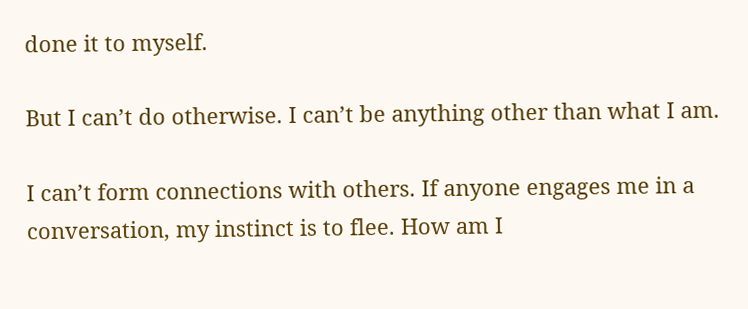done it to myself.

But I can’t do otherwise. I can’t be anything other than what I am.

I can’t form connections with others. If anyone engages me in a conversation, my instinct is to flee. How am I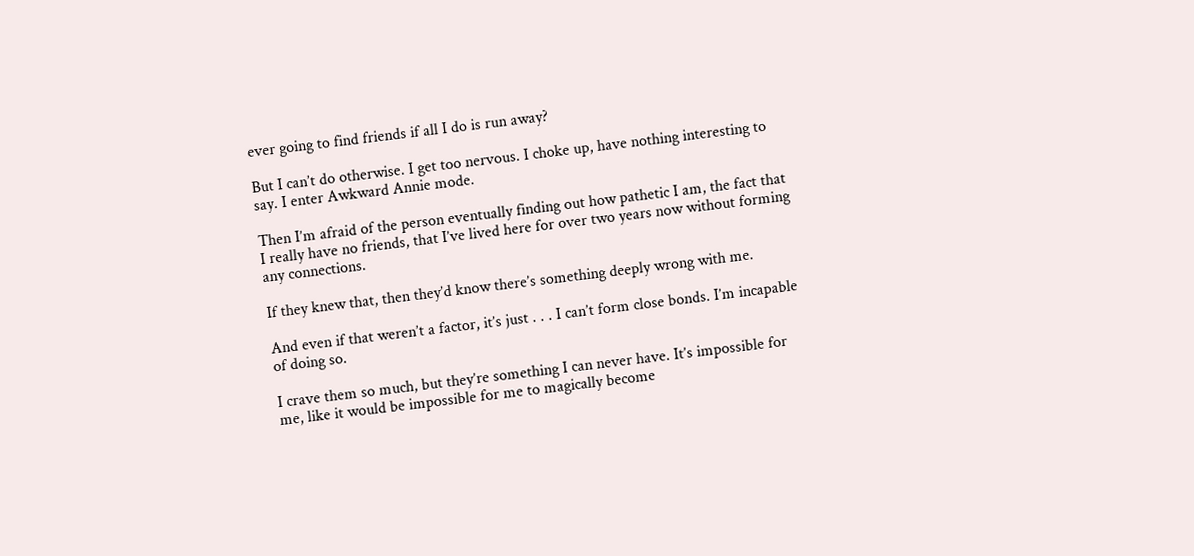ever going to find friends if all I do is run away?

But I can’t do otherwise. I get too nervous. I choke up, have nothing interesting to say. I enter Awkward Annie mode.

Then I’m afraid of the person eventually finding out how pathetic I am, the fact that I really have no friends, that I’ve lived here for over two years now without forming any connections.

If they knew that, then they’d know there’s something deeply wrong with me.

And even if that weren’t a factor, it’s just . . . I can’t form close bonds. I’m incapable of doing so.

I crave them so much, but they’re something I can never have. It’s impossible for me, like it would be impossible for me to magically become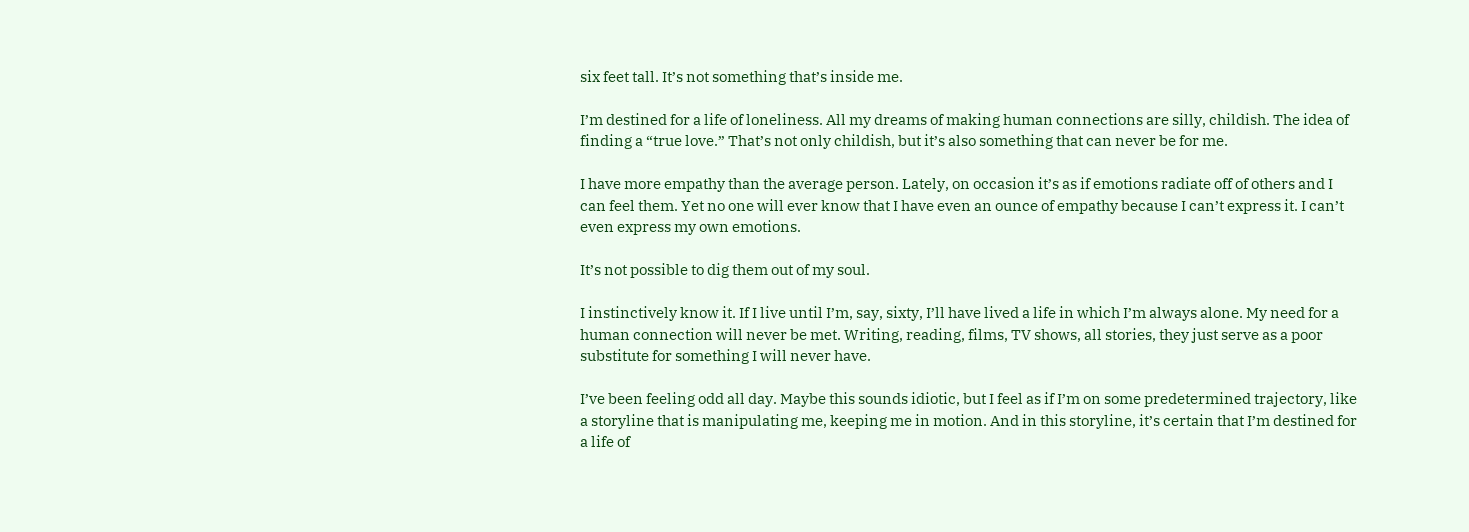six feet tall. It’s not something that’s inside me.

I’m destined for a life of loneliness. All my dreams of making human connections are silly, childish. The idea of finding a “true love.” That’s not only childish, but it’s also something that can never be for me.

I have more empathy than the average person. Lately, on occasion it’s as if emotions radiate off of others and I can feel them. Yet no one will ever know that I have even an ounce of empathy because I can’t express it. I can’t even express my own emotions.

It’s not possible to dig them out of my soul.

I instinctively know it. If I live until I’m, say, sixty, I’ll have lived a life in which I’m always alone. My need for a human connection will never be met. Writing, reading, films, TV shows, all stories, they just serve as a poor substitute for something I will never have.

I’ve been feeling odd all day. Maybe this sounds idiotic, but I feel as if I’m on some predetermined trajectory, like a storyline that is manipulating me, keeping me in motion. And in this storyline, it’s certain that I’m destined for a life of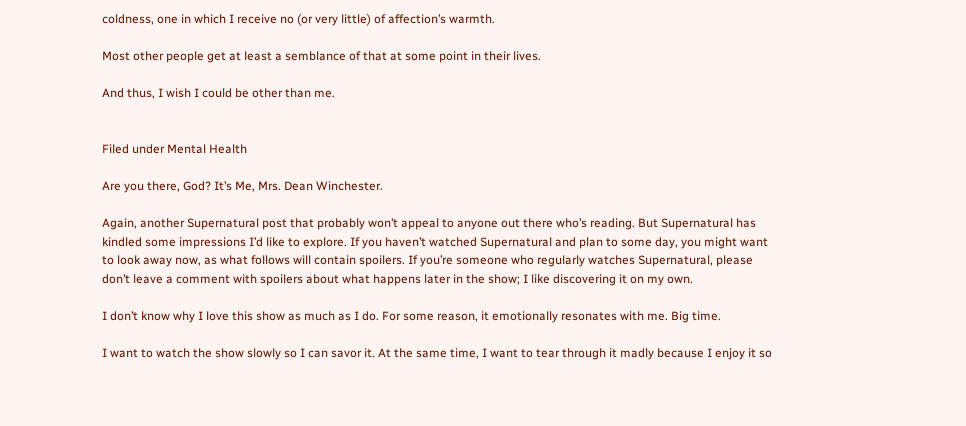coldness, one in which I receive no (or very little) of affection’s warmth.

Most other people get at least a semblance of that at some point in their lives.

And thus, I wish I could be other than me.


Filed under Mental Health

Are you there, God? It’s Me, Mrs. Dean Winchester.

Again, another Supernatural post that probably won’t appeal to anyone out there who’s reading. But Supernatural has kindled some impressions I’d like to explore. If you haven’t watched Supernatural and plan to some day, you might want to look away now, as what follows will contain spoilers. If you’re someone who regularly watches Supernatural, please don’t leave a comment with spoilers about what happens later in the show; I like discovering it on my own.

I don’t know why I love this show as much as I do. For some reason, it emotionally resonates with me. Big time.

I want to watch the show slowly so I can savor it. At the same time, I want to tear through it madly because I enjoy it so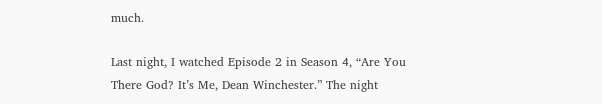much.

Last night, I watched Episode 2 in Season 4, “Are You There God? It’s Me, Dean Winchester.” The night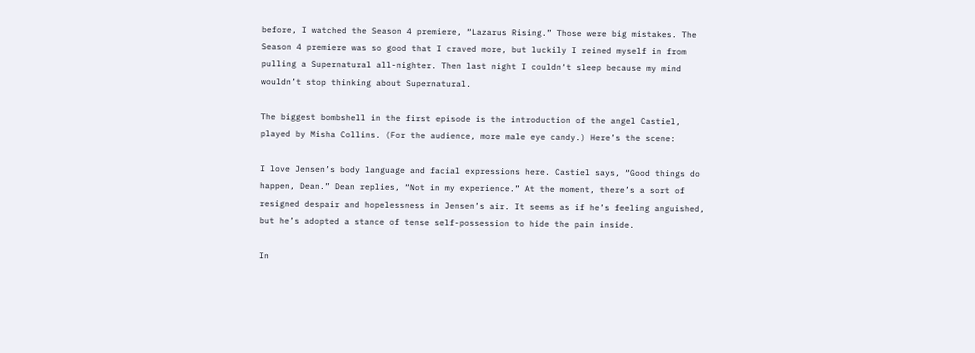before, I watched the Season 4 premiere, “Lazarus Rising.” Those were big mistakes. The Season 4 premiere was so good that I craved more, but luckily I reined myself in from pulling a Supernatural all-nighter. Then last night I couldn‘t sleep because my mind wouldn’t stop thinking about Supernatural.

The biggest bombshell in the first episode is the introduction of the angel Castiel, played by Misha Collins. (For the audience, more male eye candy.) Here’s the scene:

I love Jensen’s body language and facial expressions here. Castiel says, “Good things do happen, Dean.” Dean replies, “Not in my experience.” At the moment, there’s a sort of resigned despair and hopelessness in Jensen’s air. It seems as if he’s feeling anguished, but he’s adopted a stance of tense self-possession to hide the pain inside.

In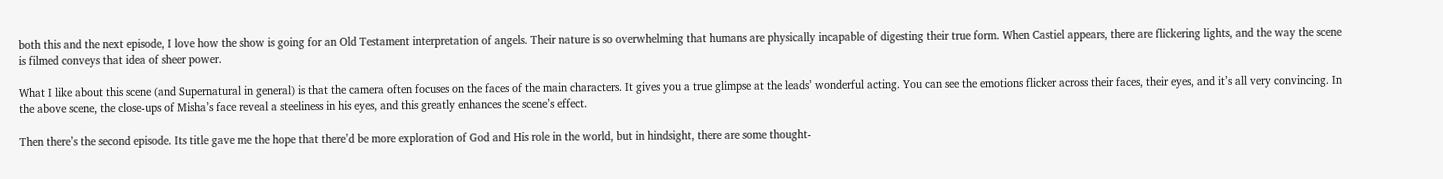both this and the next episode, I love how the show is going for an Old Testament interpretation of angels. Their nature is so overwhelming that humans are physically incapable of digesting their true form. When Castiel appears, there are flickering lights, and the way the scene is filmed conveys that idea of sheer power.

What I like about this scene (and Supernatural in general) is that the camera often focuses on the faces of the main characters. It gives you a true glimpse at the leads’ wonderful acting. You can see the emotions flicker across their faces, their eyes, and it’s all very convincing. In the above scene, the close-ups of Misha’s face reveal a steeliness in his eyes, and this greatly enhances the scene’s effect.

Then there’s the second episode. Its title gave me the hope that there’d be more exploration of God and His role in the world, but in hindsight, there are some thought-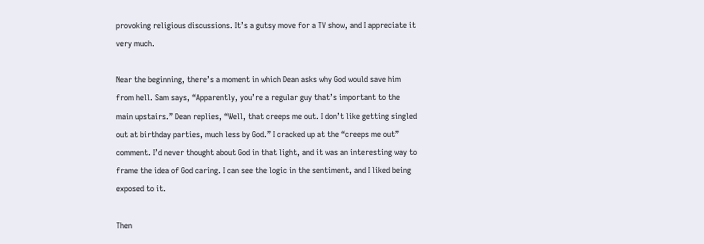provoking religious discussions. It’s a gutsy move for a TV show, and I appreciate it very much.

Near the beginning, there’s a moment in which Dean asks why God would save him from hell. Sam says, “Apparently, you’re a regular guy that’s important to the main upstairs.” Dean replies, “Well, that creeps me out. I don’t like getting singled out at birthday parties, much less by God.” I cracked up at the “creeps me out” comment. I’d never thought about God in that light, and it was an interesting way to frame the idea of God caring. I can see the logic in the sentiment, and I liked being exposed to it.

Then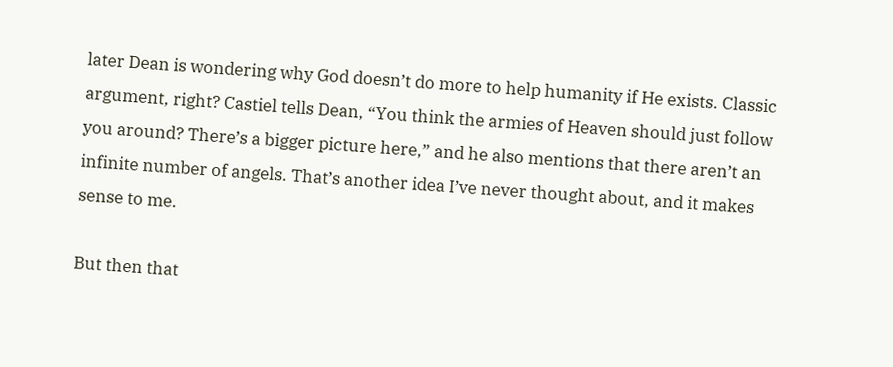later Dean is wondering why God doesn’t do more to help humanity if He exists. Classic argument, right? Castiel tells Dean, “You think the armies of Heaven should just follow you around? There’s a bigger picture here,” and he also mentions that there aren’t an infinite number of angels. That’s another idea I’ve never thought about, and it makes sense to me.

But then that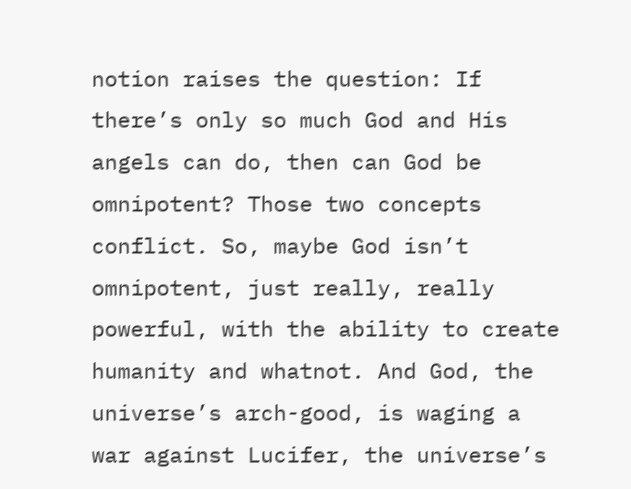notion raises the question: If there’s only so much God and His angels can do, then can God be omnipotent? Those two concepts conflict. So, maybe God isn’t omnipotent, just really, really powerful, with the ability to create humanity and whatnot. And God, the universe’s arch-good, is waging a war against Lucifer, the universe’s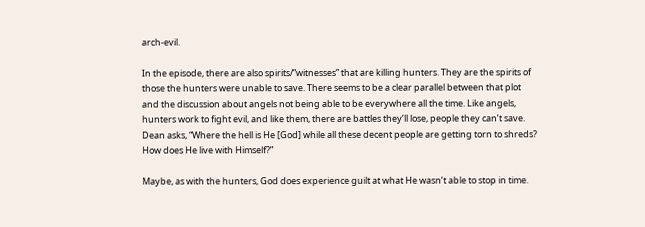arch-evil.

In the episode, there are also spirits/”witnesses” that are killing hunters. They are the spirits of those the hunters were unable to save. There seems to be a clear parallel between that plot and the discussion about angels not being able to be everywhere all the time. Like angels, hunters work to fight evil, and like them, there are battles they’ll lose, people they can’t save. Dean asks, “Where the hell is He [God] while all these decent people are getting torn to shreds? How does He live with Himself?”

Maybe, as with the hunters, God does experience guilt at what He wasn’t able to stop in time.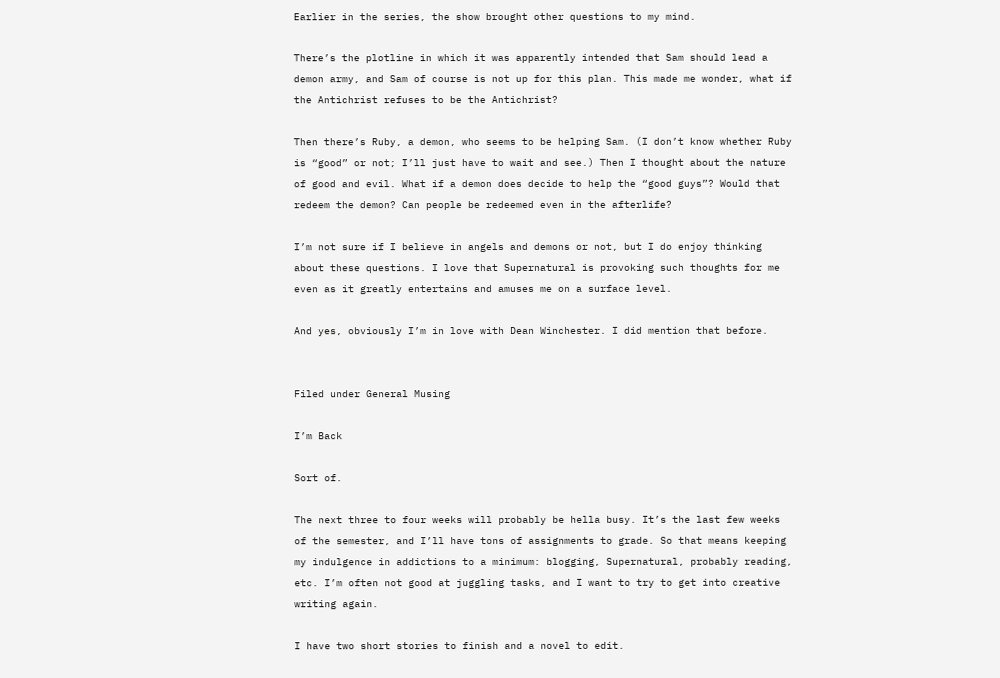Earlier in the series, the show brought other questions to my mind.

There’s the plotline in which it was apparently intended that Sam should lead a demon army, and Sam of course is not up for this plan. This made me wonder, what if the Antichrist refuses to be the Antichrist?

Then there’s Ruby, a demon, who seems to be helping Sam. (I don’t know whether Ruby is “good” or not; I’ll just have to wait and see.) Then I thought about the nature of good and evil. What if a demon does decide to help the “good guys”? Would that redeem the demon? Can people be redeemed even in the afterlife?

I’m not sure if I believe in angels and demons or not, but I do enjoy thinking about these questions. I love that Supernatural is provoking such thoughts for me even as it greatly entertains and amuses me on a surface level.

And yes, obviously I’m in love with Dean Winchester. I did mention that before.


Filed under General Musing

I’m Back

Sort of.

The next three to four weeks will probably be hella busy. It’s the last few weeks of the semester, and I’ll have tons of assignments to grade. So that means keeping my indulgence in addictions to a minimum: blogging, Supernatural, probably reading, etc. I’m often not good at juggling tasks, and I want to try to get into creative writing again.

I have two short stories to finish and a novel to edit.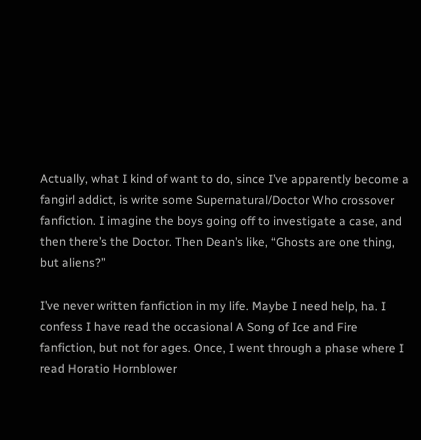Actually, what I kind of want to do, since I’ve apparently become a fangirl addict, is write some Supernatural/Doctor Who crossover fanfiction. I imagine the boys going off to investigate a case, and then there’s the Doctor. Then Dean’s like, “Ghosts are one thing, but aliens?”

I’ve never written fanfiction in my life. Maybe I need help, ha. I confess I have read the occasional A Song of Ice and Fire fanfiction, but not for ages. Once, I went through a phase where I read Horatio Hornblower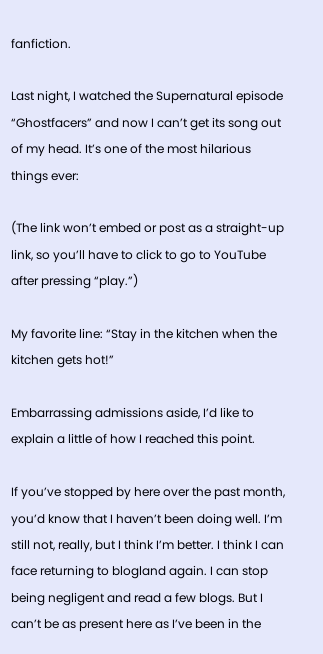fanfiction.

Last night, I watched the Supernatural episode “Ghostfacers” and now I can’t get its song out of my head. It’s one of the most hilarious things ever:

(The link won’t embed or post as a straight-up link, so you’ll have to click to go to YouTube after pressing “play.”)

My favorite line: “Stay in the kitchen when the kitchen gets hot!”

Embarrassing admissions aside, I’d like to explain a little of how I reached this point.

If you’ve stopped by here over the past month, you’d know that I haven’t been doing well. I’m still not, really, but I think I’m better. I think I can face returning to blogland again. I can stop being negligent and read a few blogs. But I can’t be as present here as I’ve been in the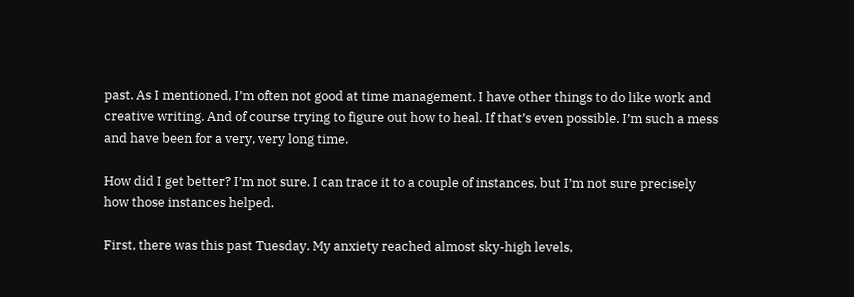past. As I mentioned, I’m often not good at time management. I have other things to do like work and creative writing. And of course trying to figure out how to heal. If that’s even possible. I’m such a mess and have been for a very, very long time.

How did I get better? I’m not sure. I can trace it to a couple of instances, but I’m not sure precisely how those instances helped.

First, there was this past Tuesday. My anxiety reached almost sky-high levels,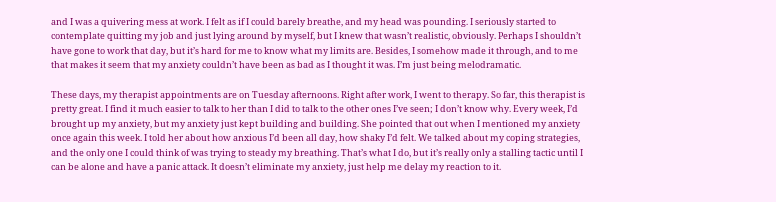and I was a quivering mess at work. I felt as if I could barely breathe, and my head was pounding. I seriously started to contemplate quitting my job and just lying around by myself, but I knew that wasn’t realistic, obviously. Perhaps I shouldn’t have gone to work that day, but it’s hard for me to know what my limits are. Besides, I somehow made it through, and to me that makes it seem that my anxiety couldn’t have been as bad as I thought it was. I’m just being melodramatic.

These days, my therapist appointments are on Tuesday afternoons. Right after work, I went to therapy. So far, this therapist is pretty great. I find it much easier to talk to her than I did to talk to the other ones I’ve seen; I don’t know why. Every week, I’d brought up my anxiety, but my anxiety just kept building and building. She pointed that out when I mentioned my anxiety once again this week. I told her about how anxious I’d been all day, how shaky I’d felt. We talked about my coping strategies, and the only one I could think of was trying to steady my breathing. That’s what I do, but it’s really only a stalling tactic until I can be alone and have a panic attack. It doesn’t eliminate my anxiety, just help me delay my reaction to it.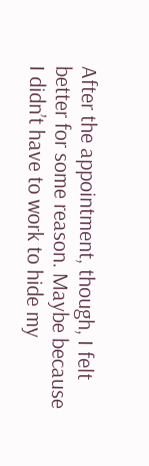After the appointment, though, I felt better for some reason. Maybe because I didn’t have to work to hide my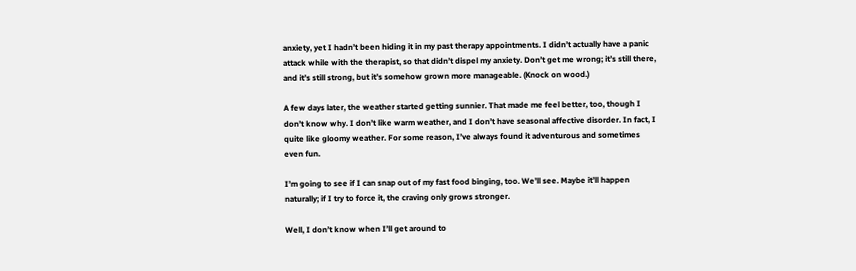anxiety, yet I hadn’t been hiding it in my past therapy appointments. I didn’t actually have a panic attack while with the therapist, so that didn’t dispel my anxiety. Don’t get me wrong; it’s still there, and it’s still strong, but it’s somehow grown more manageable. (Knock on wood.)

A few days later, the weather started getting sunnier. That made me feel better, too, though I don’t know why. I don’t like warm weather, and I don’t have seasonal affective disorder. In fact, I quite like gloomy weather. For some reason, I’ve always found it adventurous and sometimes even fun.

I’m going to see if I can snap out of my fast food binging, too. We’ll see. Maybe it’ll happen naturally; if I try to force it, the craving only grows stronger.

Well, I don’t know when I’ll get around to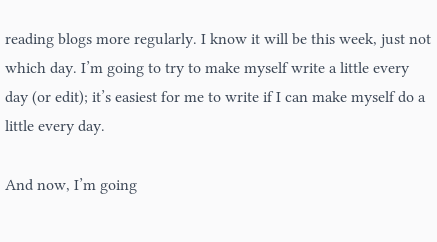reading blogs more regularly. I know it will be this week, just not which day. I’m going to try to make myself write a little every day (or edit); it’s easiest for me to write if I can make myself do a little every day.

And now, I’m going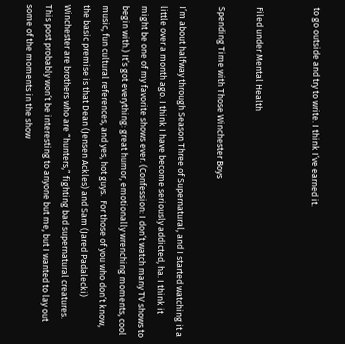to go outside and try to write. I think I’ve earned it.


Filed under Mental Health

Spending Time with Those Winchester Boys

I’m about halfway through Season Three of Supernatural, and I started watching it a little over a month ago. I think I have become seriously addicted, ha. I think it might be one of my favorite shows ever. (Confession: I don’t watch many TV shows to begin with.) It’s got everything: great humor, emotionally wrenching moments, cool music, fun cultural references, and yes, hot guys.  For those of you who don’t know, the basic premise is that Dean (Jensen Ackles) and Sam (Jared Padalecki) Winchester are brothers who are “hunters,” fighting bad supernatural creatures. This post probably won’t be interesting to anyone but me, but I wanted to lay out some of the moments in the show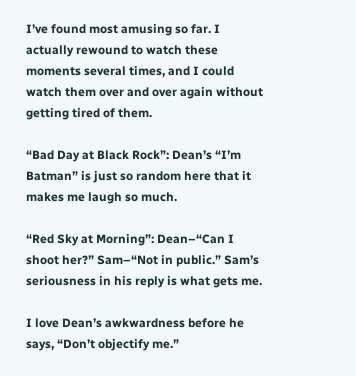I’ve found most amusing so far. I actually rewound to watch these moments several times, and I could watch them over and over again without getting tired of them.

“Bad Day at Black Rock”: Dean’s “I’m Batman” is just so random here that it makes me laugh so much.

“Red Sky at Morning”: Dean–“Can I shoot her?” Sam–“Not in public.” Sam’s seriousness in his reply is what gets me.

I love Dean’s awkwardness before he says, “Don’t objectify me.”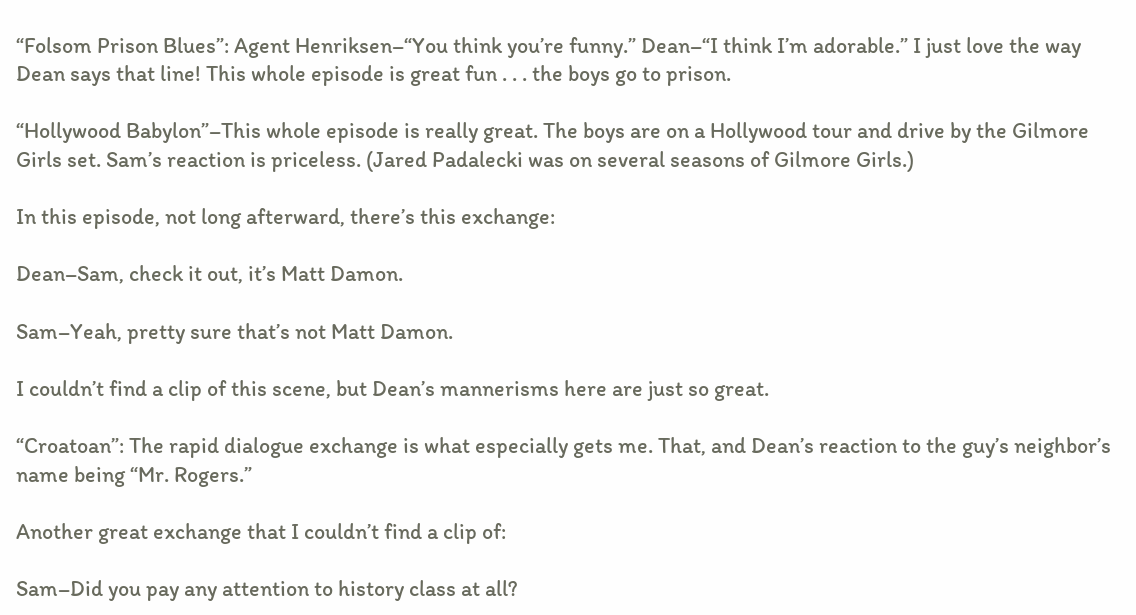“Folsom Prison Blues”: Agent Henriksen–“You think you’re funny.” Dean–“I think I’m adorable.” I just love the way Dean says that line! This whole episode is great fun . . . the boys go to prison.

“Hollywood Babylon”–This whole episode is really great. The boys are on a Hollywood tour and drive by the Gilmore Girls set. Sam’s reaction is priceless. (Jared Padalecki was on several seasons of Gilmore Girls.)

In this episode, not long afterward, there’s this exchange:

Dean–Sam, check it out, it’s Matt Damon.

Sam–Yeah, pretty sure that’s not Matt Damon.

I couldn’t find a clip of this scene, but Dean’s mannerisms here are just so great.

“Croatoan”: The rapid dialogue exchange is what especially gets me. That, and Dean’s reaction to the guy’s neighbor’s name being “Mr. Rogers.”

Another great exchange that I couldn’t find a clip of:

Sam–Did you pay any attention to history class at all?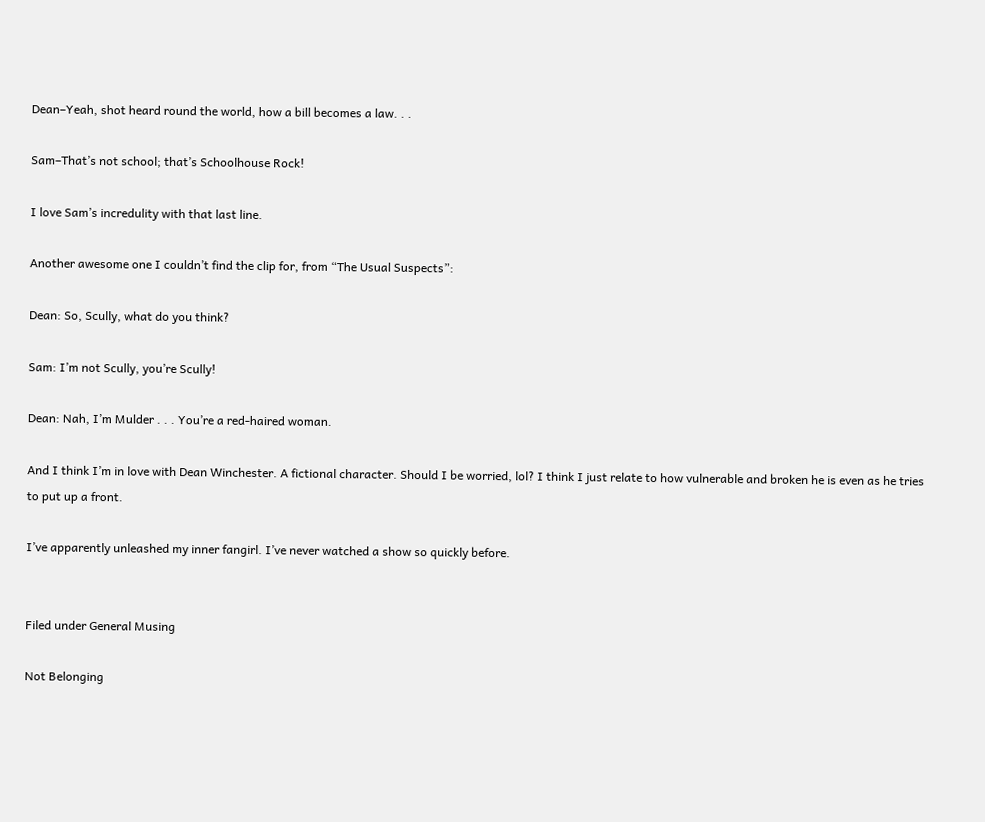Dean–Yeah, shot heard round the world, how a bill becomes a law. . .

Sam–That’s not school; that’s Schoolhouse Rock!

I love Sam’s incredulity with that last line.

Another awesome one I couldn’t find the clip for, from “The Usual Suspects”:

Dean: So, Scully, what do you think?

Sam: I’m not Scully, you’re Scully!

Dean: Nah, I’m Mulder . . . You’re a red-haired woman.

And I think I’m in love with Dean Winchester. A fictional character. Should I be worried, lol? I think I just relate to how vulnerable and broken he is even as he tries to put up a front.

I’ve apparently unleashed my inner fangirl. I’ve never watched a show so quickly before.


Filed under General Musing

Not Belonging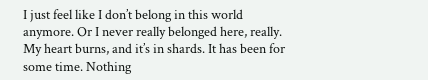I just feel like I don’t belong in this world anymore. Or I never really belonged here, really. My heart burns, and it’s in shards. It has been for some time. Nothing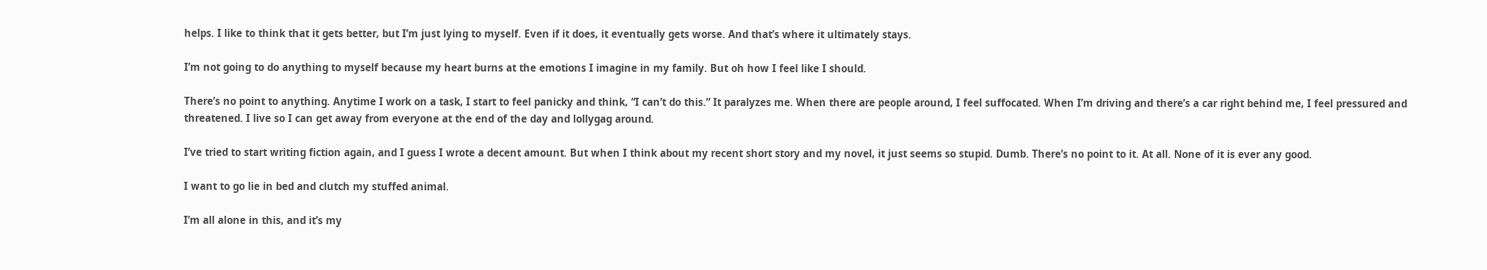helps. I like to think that it gets better, but I’m just lying to myself. Even if it does, it eventually gets worse. And that’s where it ultimately stays.

I’m not going to do anything to myself because my heart burns at the emotions I imagine in my family. But oh how I feel like I should.

There’s no point to anything. Anytime I work on a task, I start to feel panicky and think, “I can’t do this.” It paralyzes me. When there are people around, I feel suffocated. When I’m driving and there’s a car right behind me, I feel pressured and threatened. I live so I can get away from everyone at the end of the day and lollygag around.

I’ve tried to start writing fiction again, and I guess I wrote a decent amount. But when I think about my recent short story and my novel, it just seems so stupid. Dumb. There’s no point to it. At all. None of it is ever any good.

I want to go lie in bed and clutch my stuffed animal.

I’m all alone in this, and it’s my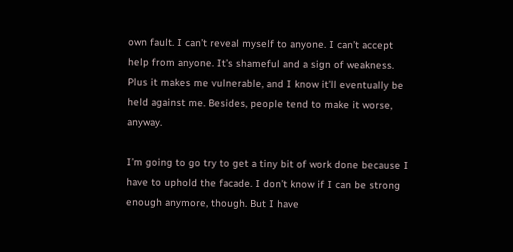own fault. I can’t reveal myself to anyone. I can’t accept help from anyone. It’s shameful and a sign of weakness. Plus it makes me vulnerable, and I know it’ll eventually be held against me. Besides, people tend to make it worse, anyway.

I’m going to go try to get a tiny bit of work done because I have to uphold the facade. I don’t know if I can be strong enough anymore, though. But I have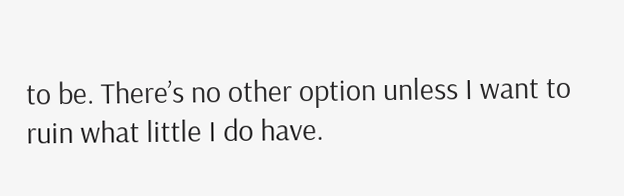to be. There’s no other option unless I want to ruin what little I do have.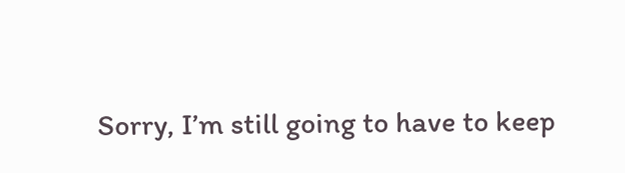Sorry, I’m still going to have to keep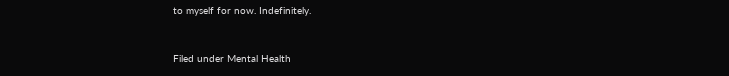to myself for now. Indefinitely.


Filed under Mental Health